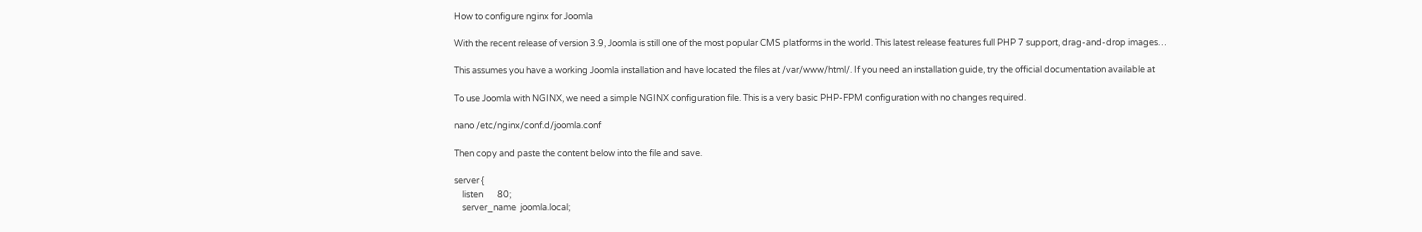How to configure nginx for Joomla

With the recent release of version 3.9, Joomla is still one of the most popular CMS platforms in the world. This latest release features full PHP 7 support, drag-and-drop images…

This assumes you have a working Joomla installation and have located the files at /var/www/html/. If you need an installation guide, try the official documentation available at

To use Joomla with NGINX, we need a simple NGINX configuration file. This is a very basic PHP-FPM configuration with no changes required.

nano /etc/nginx/conf.d/joomla.conf

Then copy and paste the content below into the file and save.

server {
    listen       80;
    server_name  joomla.local;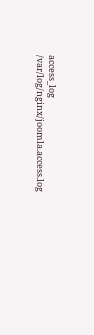access_log  /var/log/nginx/joomla.access.log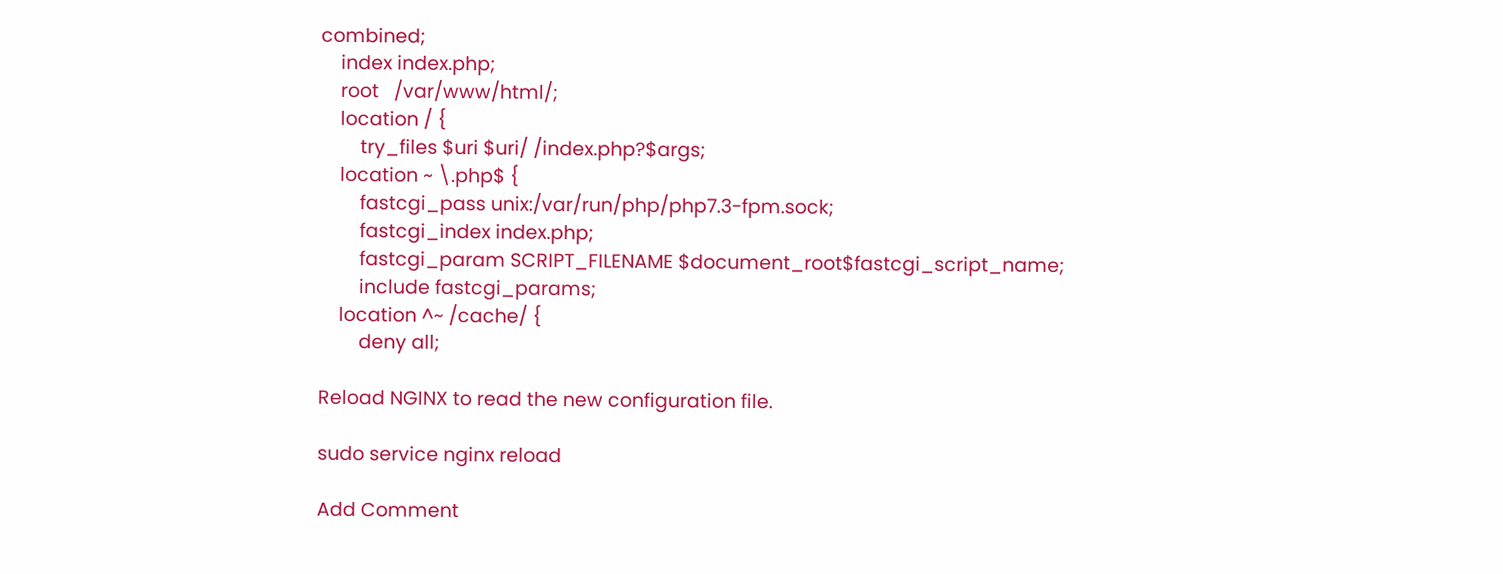combined;
    index index.php;
    root   /var/www/html/;
    location / {
        try_files $uri $uri/ /index.php?$args;
    location ~ \.php$ {
        fastcgi_pass unix:/var/run/php/php7.3-fpm.sock;
        fastcgi_index index.php;
        fastcgi_param SCRIPT_FILENAME $document_root$fastcgi_script_name;
        include fastcgi_params;
    location ^~ /cache/ {
        deny all;

Reload NGINX to read the new configuration file.

sudo service nginx reload

Add Comment